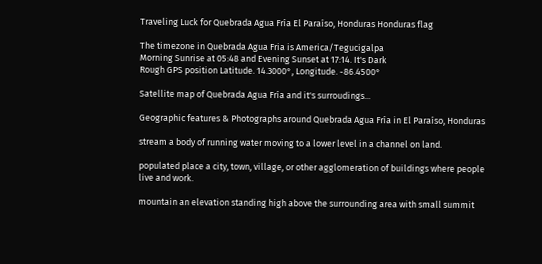Traveling Luck for Quebrada Agua Fría El Paraíso, Honduras Honduras flag

The timezone in Quebrada Agua Fria is America/Tegucigalpa
Morning Sunrise at 05:48 and Evening Sunset at 17:14. It's Dark
Rough GPS position Latitude. 14.3000°, Longitude. -86.4500°

Satellite map of Quebrada Agua Fría and it's surroudings...

Geographic features & Photographs around Quebrada Agua Fría in El Paraíso, Honduras

stream a body of running water moving to a lower level in a channel on land.

populated place a city, town, village, or other agglomeration of buildings where people live and work.

mountain an elevation standing high above the surrounding area with small summit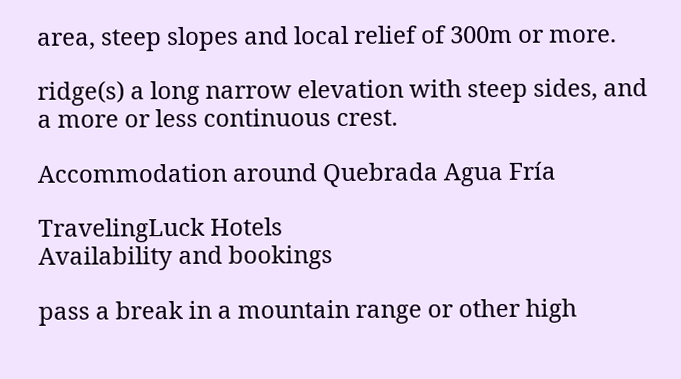area, steep slopes and local relief of 300m or more.

ridge(s) a long narrow elevation with steep sides, and a more or less continuous crest.

Accommodation around Quebrada Agua Fría

TravelingLuck Hotels
Availability and bookings

pass a break in a mountain range or other high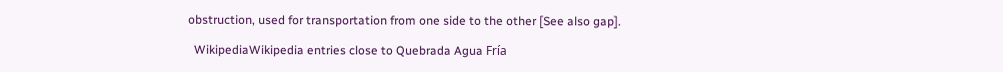obstruction, used for transportation from one side to the other [See also gap].

  WikipediaWikipedia entries close to Quebrada Agua Fría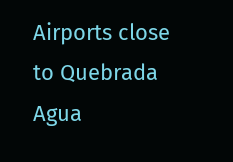Airports close to Quebrada Agua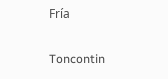Fría

Toncontin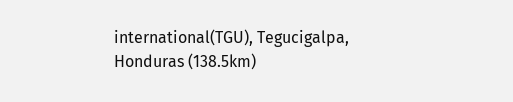international(TGU), Tegucigalpa, Honduras (138.5km)